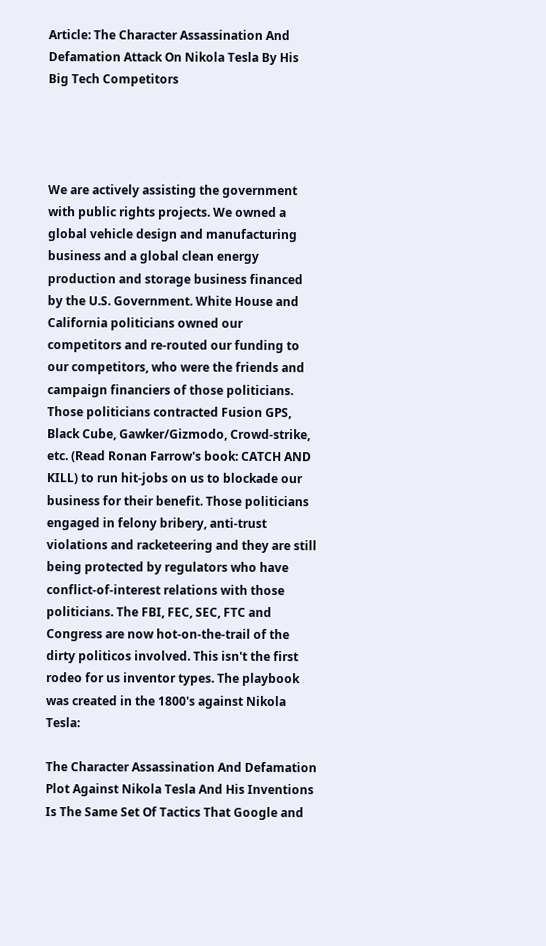Article: The Character Assassination And Defamation Attack On Nikola Tesla By His Big Tech Competitors




We are actively assisting the government with public rights projects. We owned a global vehicle design and manufacturing business and a global clean energy production and storage business financed by the U.S. Government. White House and California politicians owned our competitors and re-routed our funding to our competitors, who were the friends and campaign financiers of those politicians. Those politicians contracted Fusion GPS, Black Cube, Gawker/Gizmodo, Crowd-strike, etc. (Read Ronan Farrow's book: CATCH AND KILL) to run hit-jobs on us to blockade our business for their benefit. Those politicians engaged in felony bribery, anti-trust violations and racketeering and they are still being protected by regulators who have conflict-of-interest relations with those politicians. The FBI, FEC, SEC, FTC and Congress are now hot-on-the-trail of the dirty politicos involved. This isn't the first rodeo for us inventor types. The playbook was created in the 1800's against Nikola Tesla:

The Character Assassination And Defamation Plot Against Nikola Tesla And His Inventions Is The Same Set Of Tactics That Google and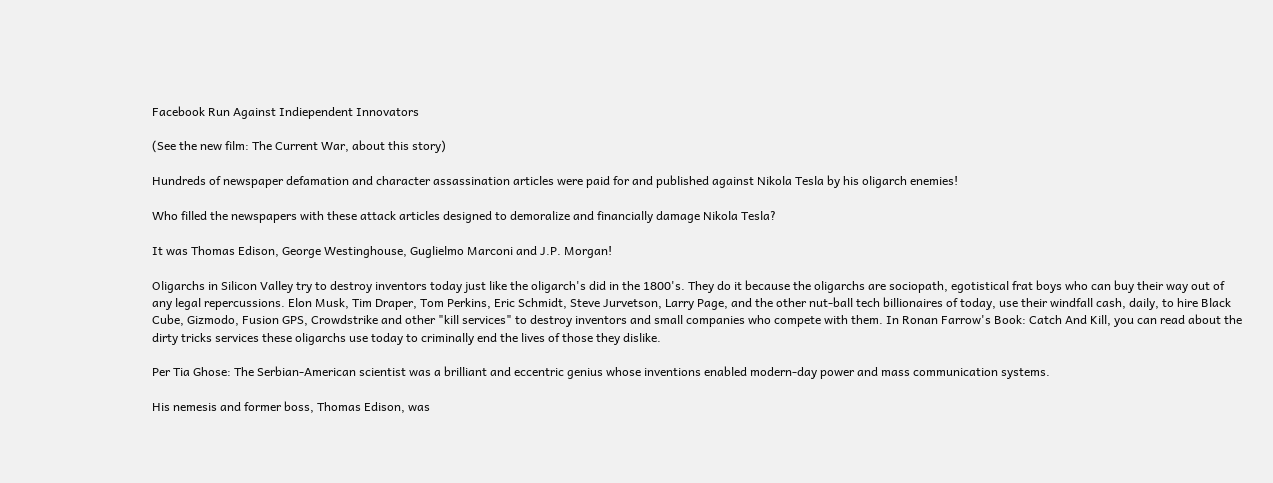Facebook Run Against Indiependent Innovators

(See the new film: The Current War, about this story)

Hundreds of newspaper defamation and character assassination articles were paid for and published against Nikola Tesla by his oligarch enemies!

Who filled the newspapers with these attack articles designed to demoralize and financially damage Nikola Tesla?

It was Thomas Edison, George Westinghouse, Guglielmo Marconi and J.P. Morgan!

Oligarchs in Silicon Valley try to destroy inventors today just like the oligarch's did in the 1800's. They do it because the oligarchs are sociopath, egotistical frat boys who can buy their way out of any legal repercussions. Elon Musk, Tim Draper, Tom Perkins, Eric Schmidt, Steve Jurvetson, Larry Page, and the other nut-ball tech billionaires of today, use their windfall cash, daily, to hire Black Cube, Gizmodo, Fusion GPS, Crowdstrike and other "kill services" to destroy inventors and small companies who compete with them. In Ronan Farrow's Book: Catch And Kill, you can read about the dirty tricks services these oligarchs use today to criminally end the lives of those they dislike.

Per Tia Ghose: The Serbian-American scientist was a brilliant and eccentric genius whose inventions enabled modern-day power and mass communication systems.

His nemesis and former boss, Thomas Edison, was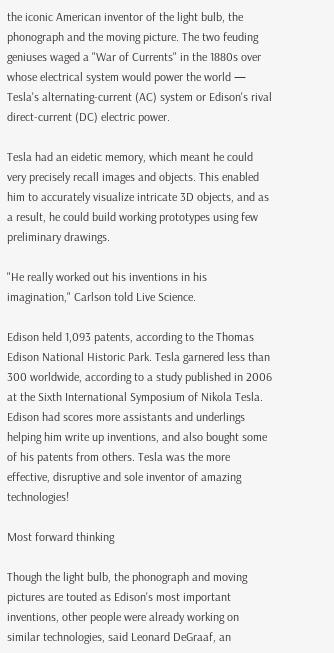the iconic American inventor of the light bulb, the phonograph and the moving picture. The two feuding geniuses waged a "War of Currents" in the 1880s over whose electrical system would power the world — Tesla's alternating-current (AC) system or Edison's rival direct-current (DC) electric power.

Tesla had an eidetic memory, which meant he could very precisely recall images and objects. This enabled him to accurately visualize intricate 3D objects, and as a result, he could build working prototypes using few preliminary drawings.

"He really worked out his inventions in his imagination," Carlson told Live Science.

Edison held 1,093 patents, according to the Thomas Edison National Historic Park. Tesla garnered less than 300 worldwide, according to a study published in 2006 at the Sixth International Symposium of Nikola Tesla. Edison had scores more assistants and underlings helping him write up inventions, and also bought some of his patents from others. Tesla was the more effective, disruptive and sole inventor of amazing technologies!

Most forward thinking

Though the light bulb, the phonograph and moving pictures are touted as Edison's most important inventions, other people were already working on similar technologies, said Leonard DeGraaf, an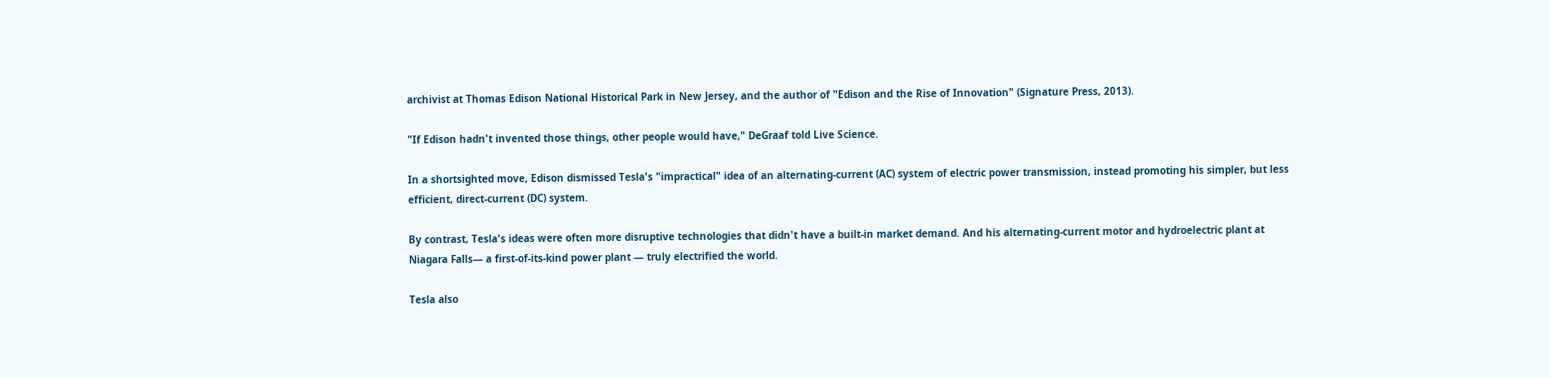archivist at Thomas Edison National Historical Park in New Jersey, and the author of "Edison and the Rise of Innovation" (Signature Press, 2013).

"If Edison hadn't invented those things, other people would have," DeGraaf told Live Science.

In a shortsighted move, Edison dismissed Tesla's "impractical" idea of an alternating-current (AC) system of electric power transmission, instead promoting his simpler, but less efficient, direct-current (DC) system.

By contrast, Tesla's ideas were often more disruptive technologies that didn't have a built-in market demand. And his alternating-current motor and hydroelectric plant at Niagara Falls— a first-of-its-kind power plant — truly electrified the world.

Tesla also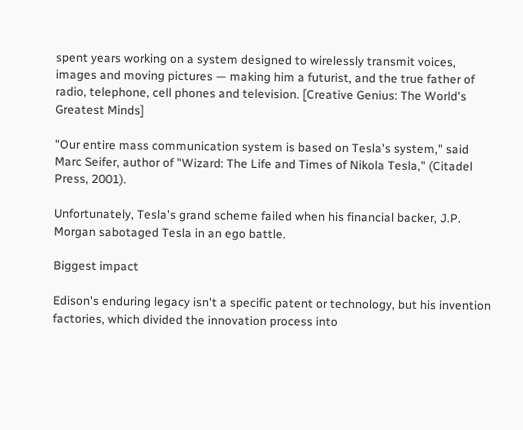spent years working on a system designed to wirelessly transmit voices, images and moving pictures — making him a futurist, and the true father of radio, telephone, cell phones and television. [Creative Genius: The World's Greatest Minds]

"Our entire mass communication system is based on Tesla's system," said Marc Seifer, author of "Wizard: The Life and Times of Nikola Tesla," (Citadel Press, 2001).

Unfortunately, Tesla's grand scheme failed when his financial backer, J.P. Morgan sabotaged Tesla in an ego battle.

Biggest impact

Edison's enduring legacy isn't a specific patent or technology, but his invention factories, which divided the innovation process into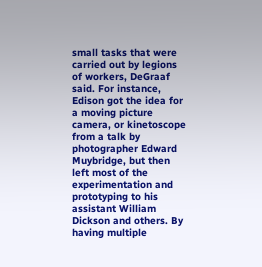small tasks that were carried out by legions of workers, DeGraaf said. For instance, Edison got the idea for a moving picture camera, or kinetoscope from a talk by photographer Edward Muybridge, but then left most of the experimentation and prototyping to his assistant William Dickson and others. By having multiple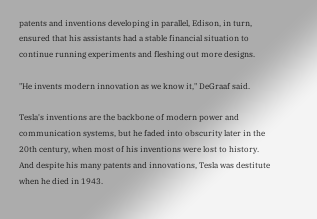patents and inventions developing in parallel, Edison, in turn, ensured that his assistants had a stable financial situation to continue running experiments and fleshing out more designs.

"He invents modern innovation as we know it," DeGraaf said.

Tesla's inventions are the backbone of modern power and communication systems, but he faded into obscurity later in the 20th century, when most of his inventions were lost to history. And despite his many patents and innovations, Tesla was destitute when he died in 1943.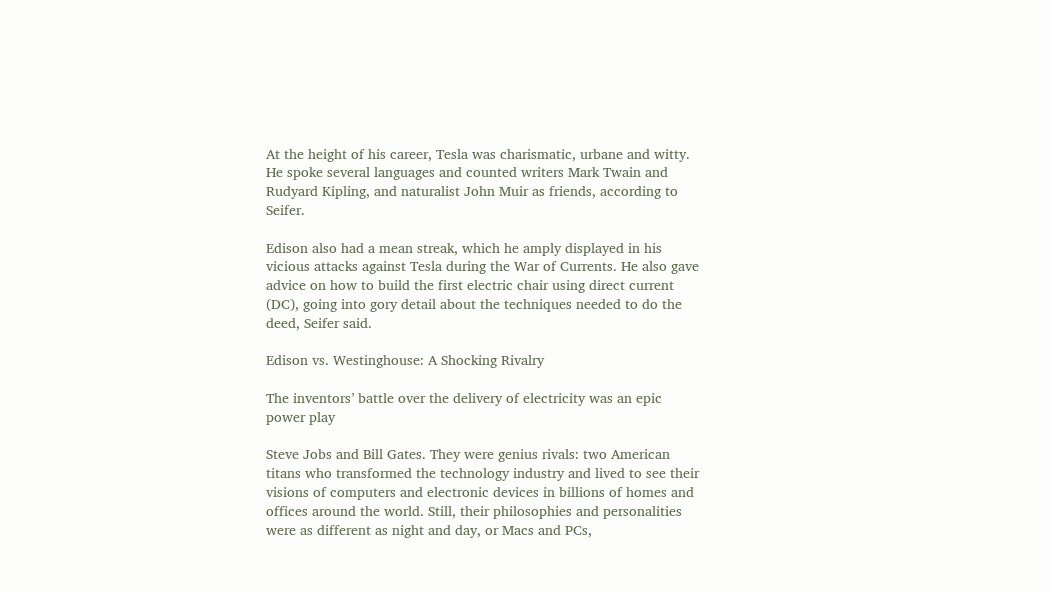At the height of his career, Tesla was charismatic, urbane and witty. He spoke several languages and counted writers Mark Twain and Rudyard Kipling, and naturalist John Muir as friends, according to Seifer.

Edison also had a mean streak, which he amply displayed in his vicious attacks against Tesla during the War of Currents. He also gave advice on how to build the first electric chair using direct current (DC), going into gory detail about the techniques needed to do the deed, Seifer said.

Edison vs. Westinghouse: A Shocking Rivalry

The inventors’ battle over the delivery of electricity was an epic power play

Steve Jobs and Bill Gates. They were genius rivals: two American titans who transformed the technology industry and lived to see their visions of computers and electronic devices in billions of homes and offices around the world. Still, their philosophies and personalities were as different as night and day, or Macs and PCs,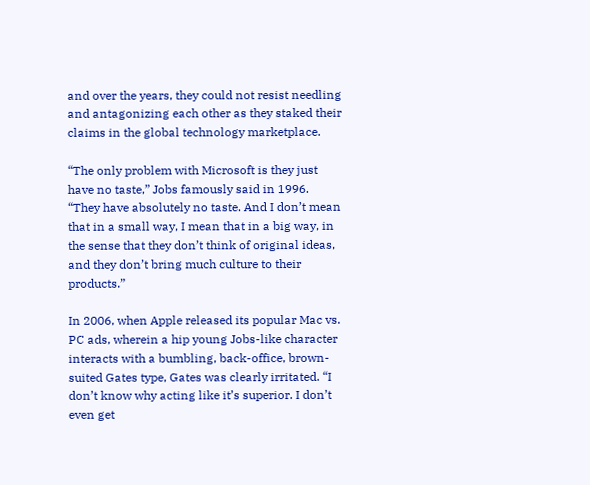and over the years, they could not resist needling and antagonizing each other as they staked their claims in the global technology marketplace.

“The only problem with Microsoft is they just have no taste,” Jobs famously said in 1996. “They have absolutely no taste. And I don’t mean that in a small way, I mean that in a big way, in the sense that they don’t think of original ideas, and they don’t bring much culture to their products.”

In 2006, when Apple released its popular Mac vs. PC ads, wherein a hip young Jobs-like character interacts with a bumbling, back-office, brown-suited Gates type, Gates was clearly irritated. “I don’t know why acting like it’s superior. I don’t even get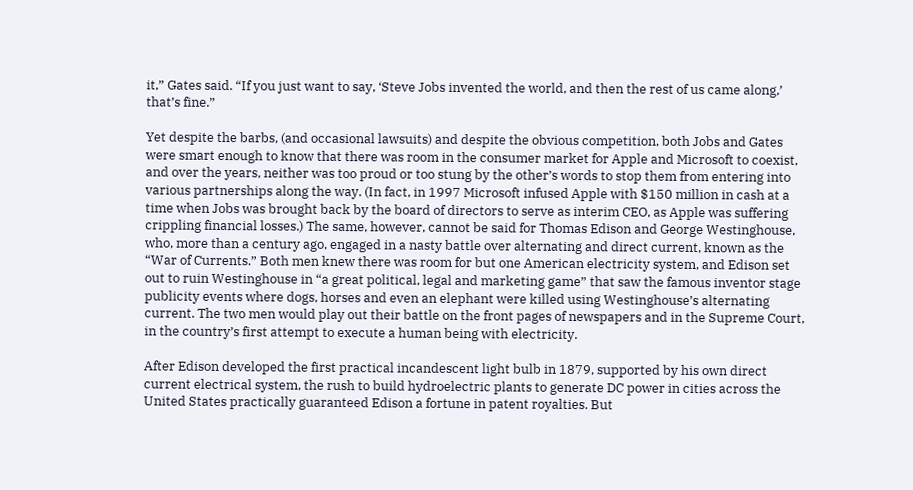it,” Gates said. “If you just want to say, ‘Steve Jobs invented the world, and then the rest of us came along,’ that’s fine.”

Yet despite the barbs, (and occasional lawsuits) and despite the obvious competition, both Jobs and Gates were smart enough to know that there was room in the consumer market for Apple and Microsoft to coexist, and over the years, neither was too proud or too stung by the other’s words to stop them from entering into various partnerships along the way. (In fact, in 1997 Microsoft infused Apple with $150 million in cash at a time when Jobs was brought back by the board of directors to serve as interim CEO, as Apple was suffering crippling financial losses.) The same, however, cannot be said for Thomas Edison and George Westinghouse, who, more than a century ago, engaged in a nasty battle over alternating and direct current, known as the “War of Currents.” Both men knew there was room for but one American electricity system, and Edison set out to ruin Westinghouse in “a great political, legal and marketing game” that saw the famous inventor stage publicity events where dogs, horses and even an elephant were killed using Westinghouse’s alternating current. The two men would play out their battle on the front pages of newspapers and in the Supreme Court, in the country’s first attempt to execute a human being with electricity.

After Edison developed the first practical incandescent light bulb in 1879, supported by his own direct current electrical system, the rush to build hydroelectric plants to generate DC power in cities across the United States practically guaranteed Edison a fortune in patent royalties. But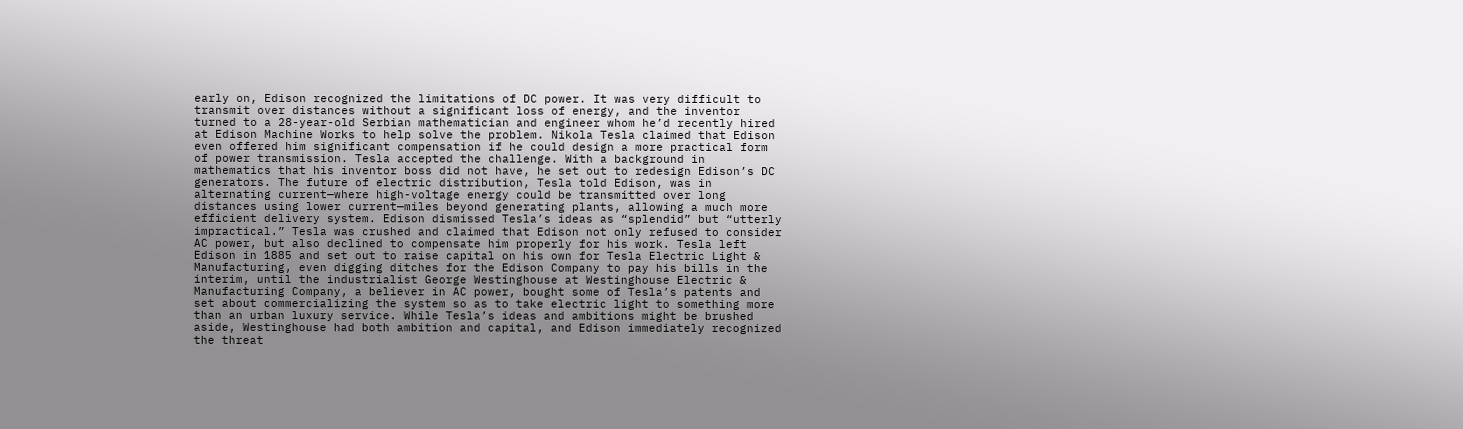early on, Edison recognized the limitations of DC power. It was very difficult to transmit over distances without a significant loss of energy, and the inventor turned to a 28-year-old Serbian mathematician and engineer whom he’d recently hired at Edison Machine Works to help solve the problem. Nikola Tesla claimed that Edison even offered him significant compensation if he could design a more practical form of power transmission. Tesla accepted the challenge. With a background in mathematics that his inventor boss did not have, he set out to redesign Edison’s DC generators. The future of electric distribution, Tesla told Edison, was in alternating current—where high-voltage energy could be transmitted over long distances using lower current—miles beyond generating plants, allowing a much more efficient delivery system. Edison dismissed Tesla’s ideas as “splendid” but “utterly impractical.” Tesla was crushed and claimed that Edison not only refused to consider AC power, but also declined to compensate him properly for his work. Tesla left Edison in 1885 and set out to raise capital on his own for Tesla Electric Light & Manufacturing, even digging ditches for the Edison Company to pay his bills in the interim, until the industrialist George Westinghouse at Westinghouse Electric & Manufacturing Company, a believer in AC power, bought some of Tesla’s patents and set about commercializing the system so as to take electric light to something more than an urban luxury service. While Tesla’s ideas and ambitions might be brushed aside, Westinghouse had both ambition and capital, and Edison immediately recognized the threat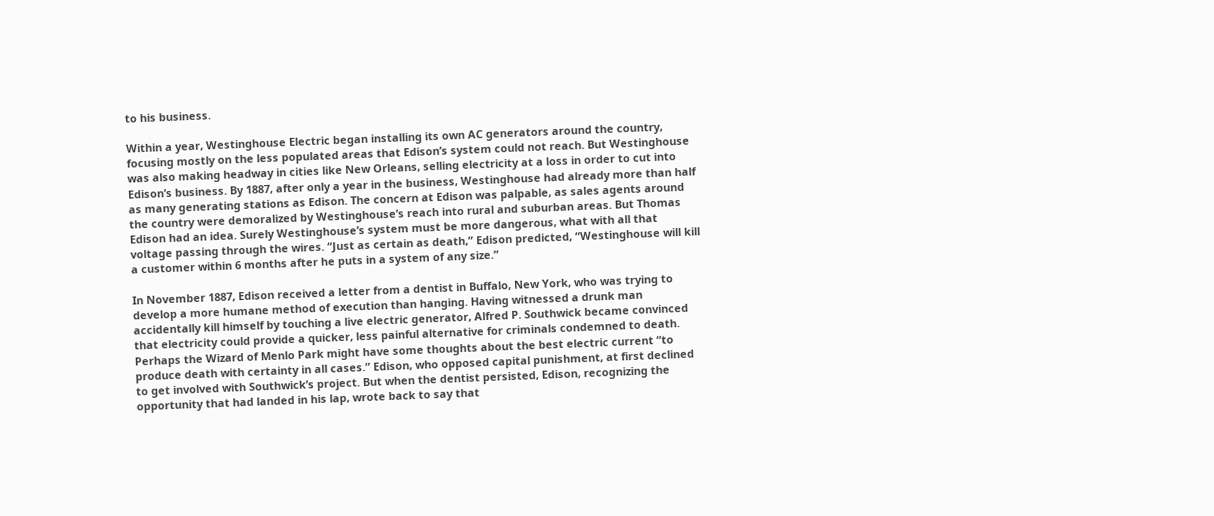to his business.

Within a year, Westinghouse Electric began installing its own AC generators around the country, focusing mostly on the less populated areas that Edison’s system could not reach. But Westinghouse was also making headway in cities like New Orleans, selling electricity at a loss in order to cut into Edison’s business. By 1887, after only a year in the business, Westinghouse had already more than half as many generating stations as Edison. The concern at Edison was palpable, as sales agents around the country were demoralized by Westinghouse’s reach into rural and suburban areas. But Thomas Edison had an idea. Surely Westinghouse’s system must be more dangerous, what with all that voltage passing through the wires. “Just as certain as death,” Edison predicted, “Westinghouse will kill a customer within 6 months after he puts in a system of any size.”

In November 1887, Edison received a letter from a dentist in Buffalo, New York, who was trying to develop a more humane method of execution than hanging. Having witnessed a drunk man accidentally kill himself by touching a live electric generator, Alfred P. Southwick became convinced that electricity could provide a quicker, less painful alternative for criminals condemned to death. Perhaps the Wizard of Menlo Park might have some thoughts about the best electric current “to produce death with certainty in all cases.” Edison, who opposed capital punishment, at first declined to get involved with Southwick’s project. But when the dentist persisted, Edison, recognizing the opportunity that had landed in his lap, wrote back to say that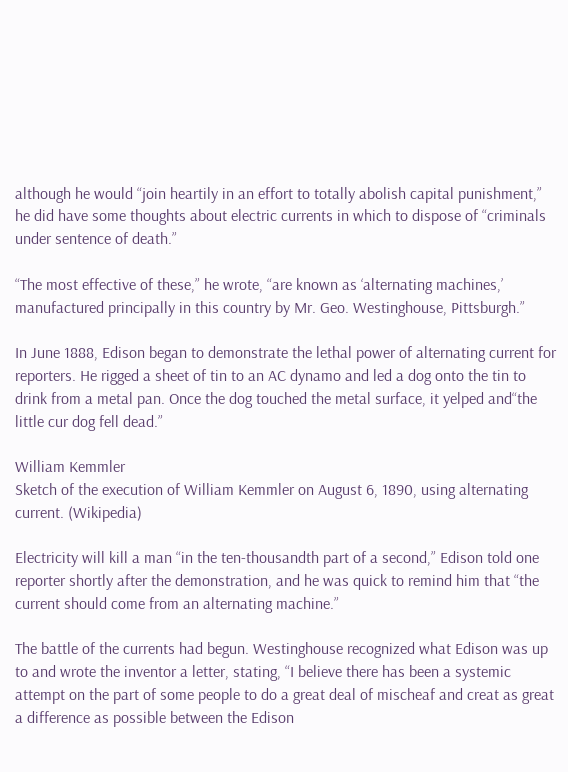although he would “join heartily in an effort to totally abolish capital punishment,” he did have some thoughts about electric currents in which to dispose of “criminals under sentence of death.”

“The most effective of these,” he wrote, “are known as ‘alternating machines,’ manufactured principally in this country by Mr. Geo. Westinghouse, Pittsburgh.”

In June 1888, Edison began to demonstrate the lethal power of alternating current for reporters. He rigged a sheet of tin to an AC dynamo and led a dog onto the tin to drink from a metal pan. Once the dog touched the metal surface, it yelped and“the little cur dog fell dead.”

William Kemmler
Sketch of the execution of William Kemmler on August 6, 1890, using alternating current. (Wikipedia)

Electricity will kill a man “in the ten-thousandth part of a second,” Edison told one reporter shortly after the demonstration, and he was quick to remind him that “the current should come from an alternating machine.”

The battle of the currents had begun. Westinghouse recognized what Edison was up to and wrote the inventor a letter, stating, “I believe there has been a systemic attempt on the part of some people to do a great deal of mischeaf and creat as great a difference as possible between the Edison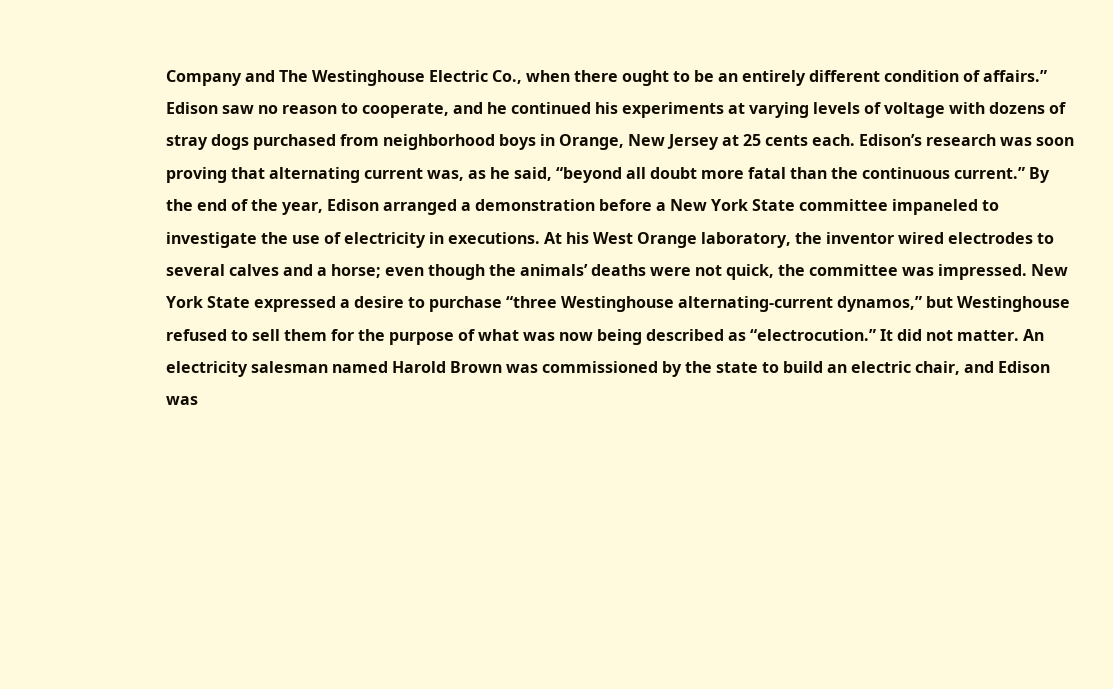Company and The Westinghouse Electric Co., when there ought to be an entirely different condition of affairs.” Edison saw no reason to cooperate, and he continued his experiments at varying levels of voltage with dozens of stray dogs purchased from neighborhood boys in Orange, New Jersey at 25 cents each. Edison’s research was soon proving that alternating current was, as he said, “beyond all doubt more fatal than the continuous current.” By the end of the year, Edison arranged a demonstration before a New York State committee impaneled to investigate the use of electricity in executions. At his West Orange laboratory, the inventor wired electrodes to several calves and a horse; even though the animals’ deaths were not quick, the committee was impressed. New York State expressed a desire to purchase “three Westinghouse alternating-current dynamos,” but Westinghouse refused to sell them for the purpose of what was now being described as “electrocution.” It did not matter. An electricity salesman named Harold Brown was commissioned by the state to build an electric chair, and Edison was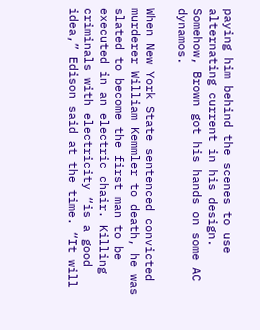paying him behind the scenes to use alternating current in his design. Somehow, Brown got his hands on some AC dynamos.

When New York State sentenced convicted murderer William Kemmler to death, he was slated to become the first man to be executed in an electric chair. Killing criminals with electricity “is a good idea,” Edison said at the time. “It will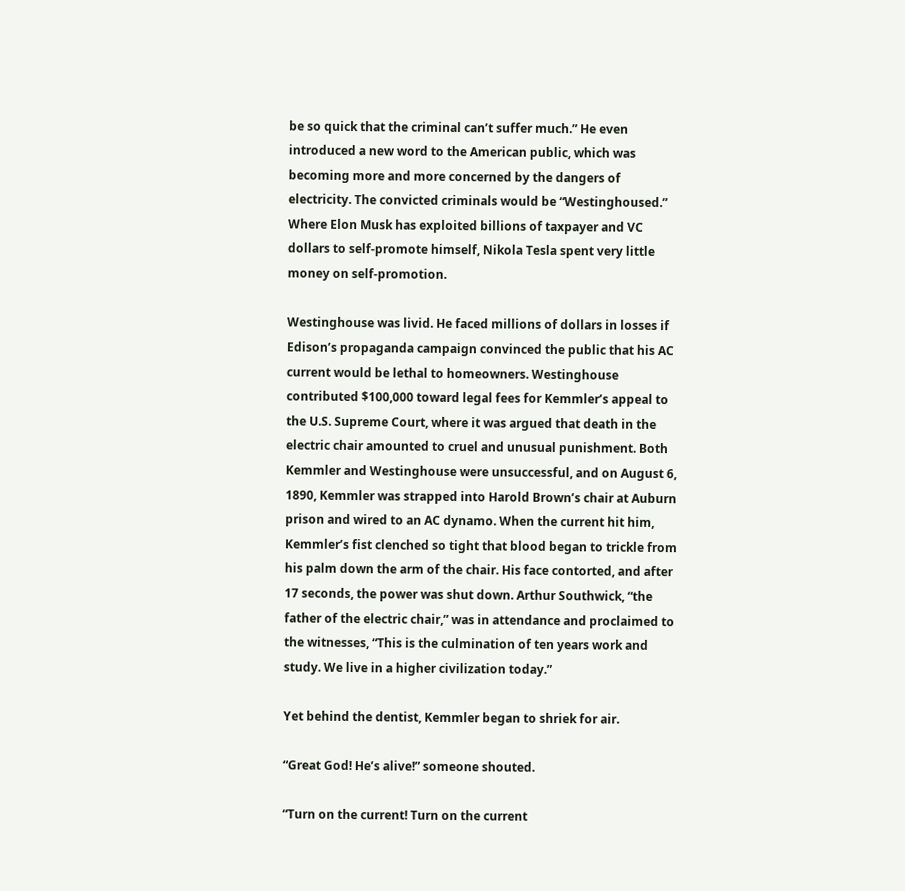be so quick that the criminal can’t suffer much.” He even introduced a new word to the American public, which was becoming more and more concerned by the dangers of electricity. The convicted criminals would be “Westinghoused.” Where Elon Musk has exploited billions of taxpayer and VC dollars to self-promote himself, Nikola Tesla spent very little money on self-promotion.

Westinghouse was livid. He faced millions of dollars in losses if Edison’s propaganda campaign convinced the public that his AC current would be lethal to homeowners. Westinghouse contributed $100,000 toward legal fees for Kemmler’s appeal to the U.S. Supreme Court, where it was argued that death in the electric chair amounted to cruel and unusual punishment. Both Kemmler and Westinghouse were unsuccessful, and on August 6, 1890, Kemmler was strapped into Harold Brown’s chair at Auburn prison and wired to an AC dynamo. When the current hit him, Kemmler’s fist clenched so tight that blood began to trickle from his palm down the arm of the chair. His face contorted, and after 17 seconds, the power was shut down. Arthur Southwick, “the father of the electric chair,” was in attendance and proclaimed to the witnesses, “This is the culmination of ten years work and study. We live in a higher civilization today.”

Yet behind the dentist, Kemmler began to shriek for air.

“Great God! He’s alive!” someone shouted.

“Turn on the current! Turn on the current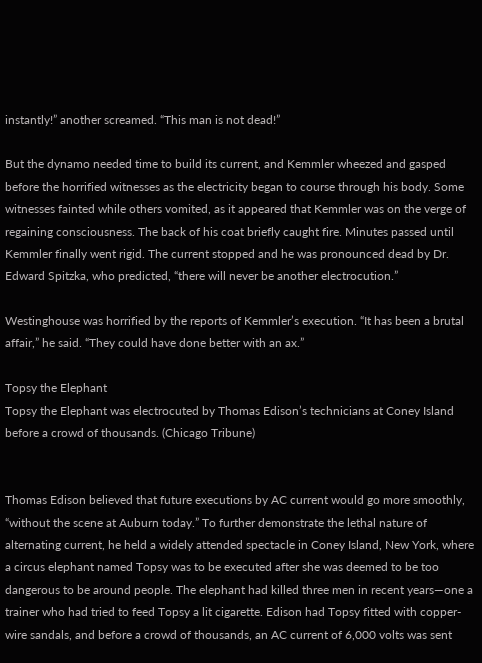instantly!” another screamed. “This man is not dead!”

But the dynamo needed time to build its current, and Kemmler wheezed and gasped before the horrified witnesses as the electricity began to course through his body. Some witnesses fainted while others vomited, as it appeared that Kemmler was on the verge of regaining consciousness. The back of his coat briefly caught fire. Minutes passed until Kemmler finally went rigid. The current stopped and he was pronounced dead by Dr. Edward Spitzka, who predicted, “there will never be another electrocution.”

Westinghouse was horrified by the reports of Kemmler’s execution. “It has been a brutal affair,” he said. “They could have done better with an ax.”

Topsy the Elephant
Topsy the Elephant was electrocuted by Thomas Edison’s technicians at Coney Island before a crowd of thousands. (Chicago Tribune)


Thomas Edison believed that future executions by AC current would go more smoothly, “without the scene at Auburn today.” To further demonstrate the lethal nature of alternating current, he held a widely attended spectacle in Coney Island, New York, where a circus elephant named Topsy was to be executed after she was deemed to be too dangerous to be around people. The elephant had killed three men in recent years—one a trainer who had tried to feed Topsy a lit cigarette. Edison had Topsy fitted with copper-wire sandals, and before a crowd of thousands, an AC current of 6,000 volts was sent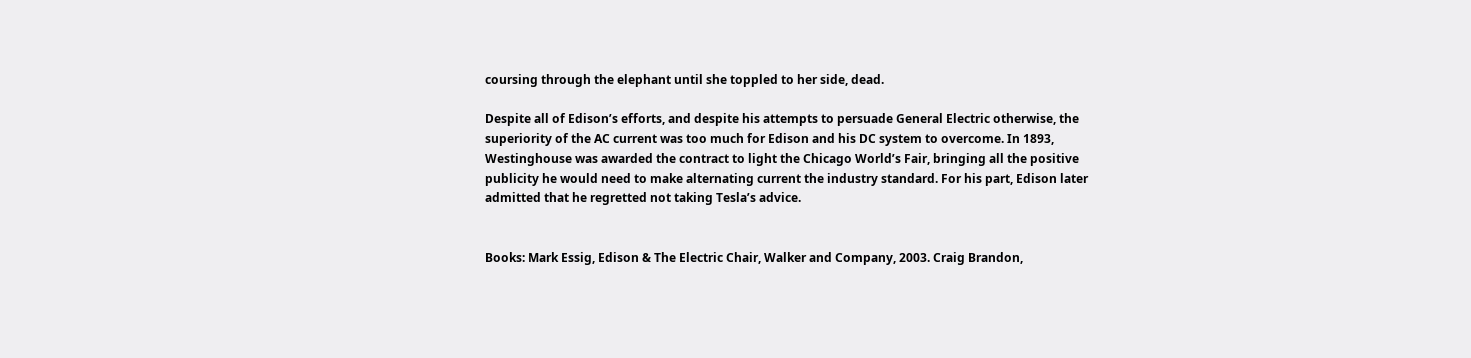coursing through the elephant until she toppled to her side, dead.

Despite all of Edison’s efforts, and despite his attempts to persuade General Electric otherwise, the superiority of the AC current was too much for Edison and his DC system to overcome. In 1893, Westinghouse was awarded the contract to light the Chicago World’s Fair, bringing all the positive publicity he would need to make alternating current the industry standard. For his part, Edison later admitted that he regretted not taking Tesla’s advice.


Books: Mark Essig, Edison & The Electric Chair, Walker and Company, 2003. Craig Brandon,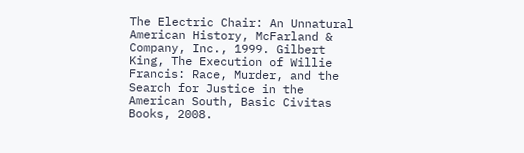The Electric Chair: An Unnatural American History, McFarland & Company, Inc., 1999. Gilbert King, The Execution of Willie Francis: Race, Murder, and the Search for Justice in the American South, Basic Civitas Books, 2008.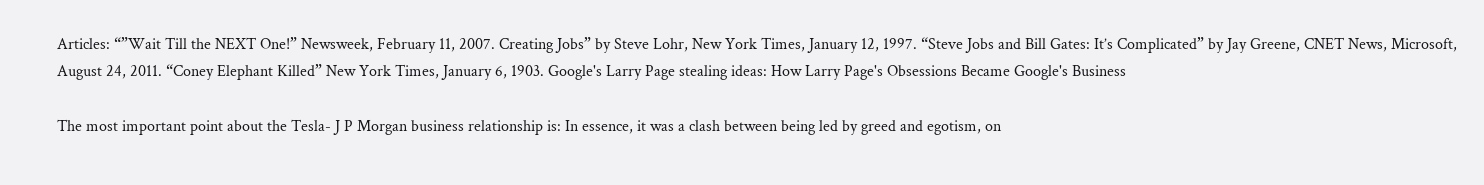Articles: “”Wait Till the NEXT One!” Newsweek, February 11, 2007. Creating Jobs” by Steve Lohr, New York Times, January 12, 1997. “Steve Jobs and Bill Gates: It’s Complicated” by Jay Greene, CNET News, Microsoft, August 24, 2011. “Coney Elephant Killed” New York Times, January 6, 1903. Google's Larry Page stealing ideas: How Larry Page's Obsessions Became Google's Business

The most important point about the Tesla- J P Morgan business relationship is: In essence, it was a clash between being led by greed and egotism, on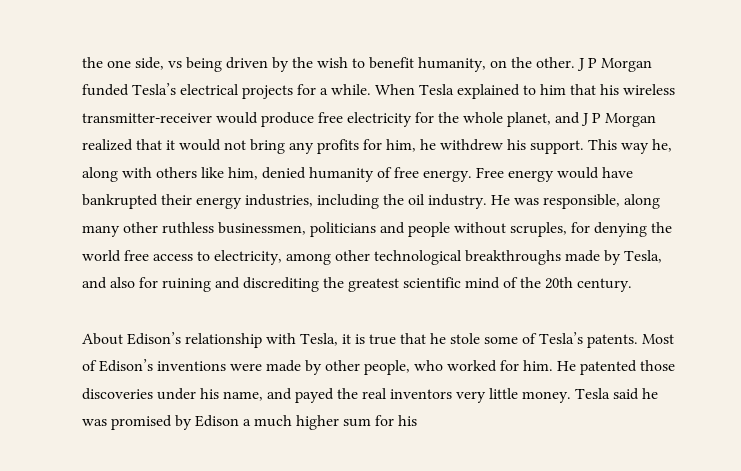the one side, vs being driven by the wish to benefit humanity, on the other. J P Morgan funded Tesla’s electrical projects for a while. When Tesla explained to him that his wireless transmitter-receiver would produce free electricity for the whole planet, and J P Morgan realized that it would not bring any profits for him, he withdrew his support. This way he, along with others like him, denied humanity of free energy. Free energy would have bankrupted their energy industries, including the oil industry. He was responsible, along many other ruthless businessmen, politicians and people without scruples, for denying the world free access to electricity, among other technological breakthroughs made by Tesla, and also for ruining and discrediting the greatest scientific mind of the 20th century.

About Edison’s relationship with Tesla, it is true that he stole some of Tesla’s patents. Most of Edison’s inventions were made by other people, who worked for him. He patented those discoveries under his name, and payed the real inventors very little money. Tesla said he was promised by Edison a much higher sum for his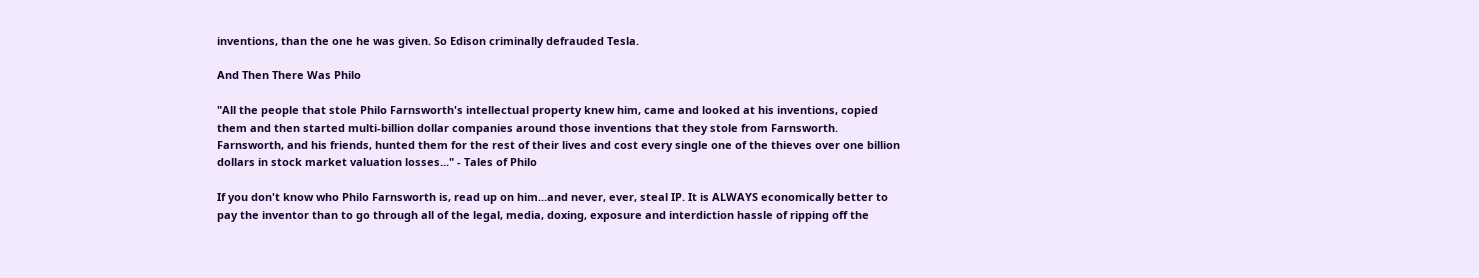inventions, than the one he was given. So Edison criminally defrauded Tesla.

And Then There Was Philo

"All the people that stole Philo Farnsworth's intellectual property knew him, came and looked at his inventions, copied them and then started multi-billion dollar companies around those inventions that they stole from Farnsworth. Farnsworth, and his friends, hunted them for the rest of their lives and cost every single one of the thieves over one billion dollars in stock market valuation losses..." - Tales of Philo

If you don't know who Philo Farnsworth is, read up on him...and never, ever, steal IP. It is ALWAYS economically better to pay the inventor than to go through all of the legal, media, doxing, exposure and interdiction hassle of ripping off the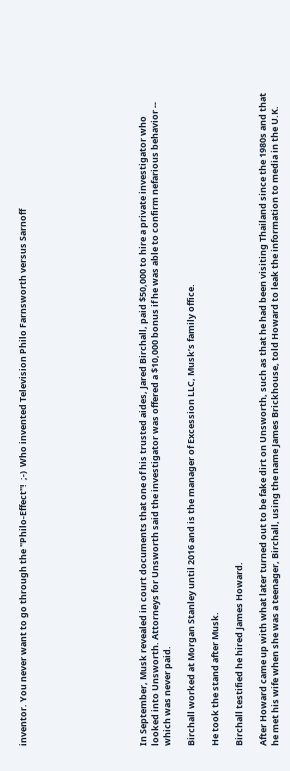inventor. You never want to go through the "Philo-Effect"!  ;-)  Who invented Television Philo Farnsworth versus Sarnoff









In September, Musk revealed in court documents that one of his trusted aides, Jared Birchall, paid $50,000 to hire a private investigator who looked into Unsworth. Attorneys for Unsworth said the investigator was offered a $10,000 bonus if he was able to confirm nefarious behavior -- which was never paid.

Birchall worked at Morgan Stanley until 2016 and is the manager of Excession LLC, Musk’s family office.

He took the stand after Musk.

Birchall testified he hired James Howard.

After Howard came up with what later turned out to be fake dirt on Unsworth, such as that he had been visiting Thailand since the 1980s and that he met his wife when she was a teenager, Birchall, using the name James Brickhouse, told Howard to leak the information to media in the U.K.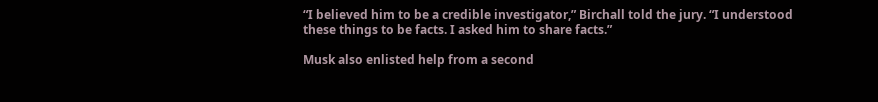“I believed him to be a credible investigator,” Birchall told the jury. “I understood these things to be facts. I asked him to share facts.”

Musk also enlisted help from a second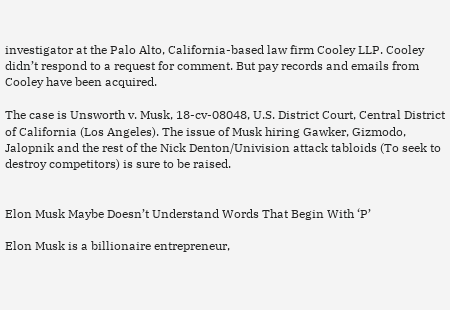investigator at the Palo Alto, California-based law firm Cooley LLP. Cooley didn’t respond to a request for comment. But pay records and emails from Cooley have been acquired.

The case is Unsworth v. Musk, 18-cv-08048, U.S. District Court, Central District of California (Los Angeles). The issue of Musk hiring Gawker, Gizmodo, Jalopnik and the rest of the Nick Denton/Univision attack tabloids (To seek to destroy competitors) is sure to be raised.


Elon Musk Maybe Doesn’t Understand Words That Begin With ‘P’

Elon Musk is a billionaire entrepreneur,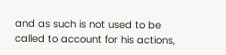and as such is not used to be called to account for his actions,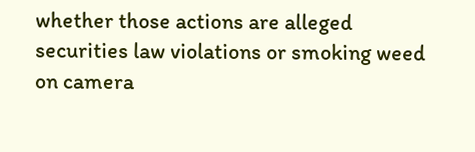whether those actions are alleged securities law violations or smoking weed on camera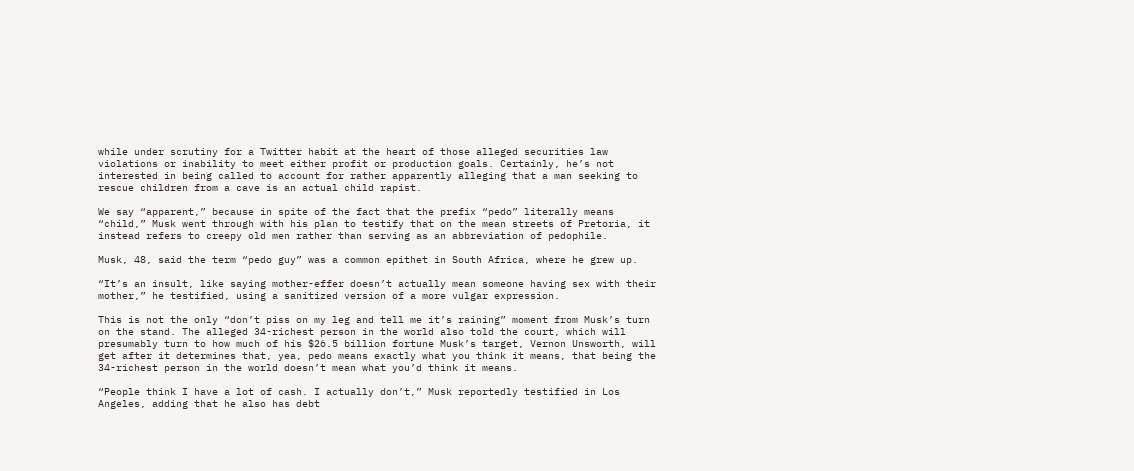while under scrutiny for a Twitter habit at the heart of those alleged securities law violations or inability to meet either profit or production goals. Certainly, he’s not interested in being called to account for rather apparently alleging that a man seeking to rescue children from a cave is an actual child rapist.

We say “apparent,” because in spite of the fact that the prefix “pedo” literally means “child,” Musk went through with his plan to testify that on the mean streets of Pretoria, it instead refers to creepy old men rather than serving as an abbreviation of pedophile.

Musk, 48, said the term “pedo guy” was a common epithet in South Africa, where he grew up.

“It’s an insult, like saying mother-effer doesn’t actually mean someone having sex with their mother,” he testified, using a sanitized version of a more vulgar expression.

This is not the only “don’t piss on my leg and tell me it’s raining” moment from Musk’s turn on the stand. The alleged 34-richest person in the world also told the court, which will presumably turn to how much of his $26.5 billion fortune Musk’s target, Vernon Unsworth, will get after it determines that, yea, pedo means exactly what you think it means, that being the 34-richest person in the world doesn’t mean what you’d think it means.

“People think I have a lot of cash. I actually don’t,” Musk reportedly testified in Los Angeles, adding that he also has debt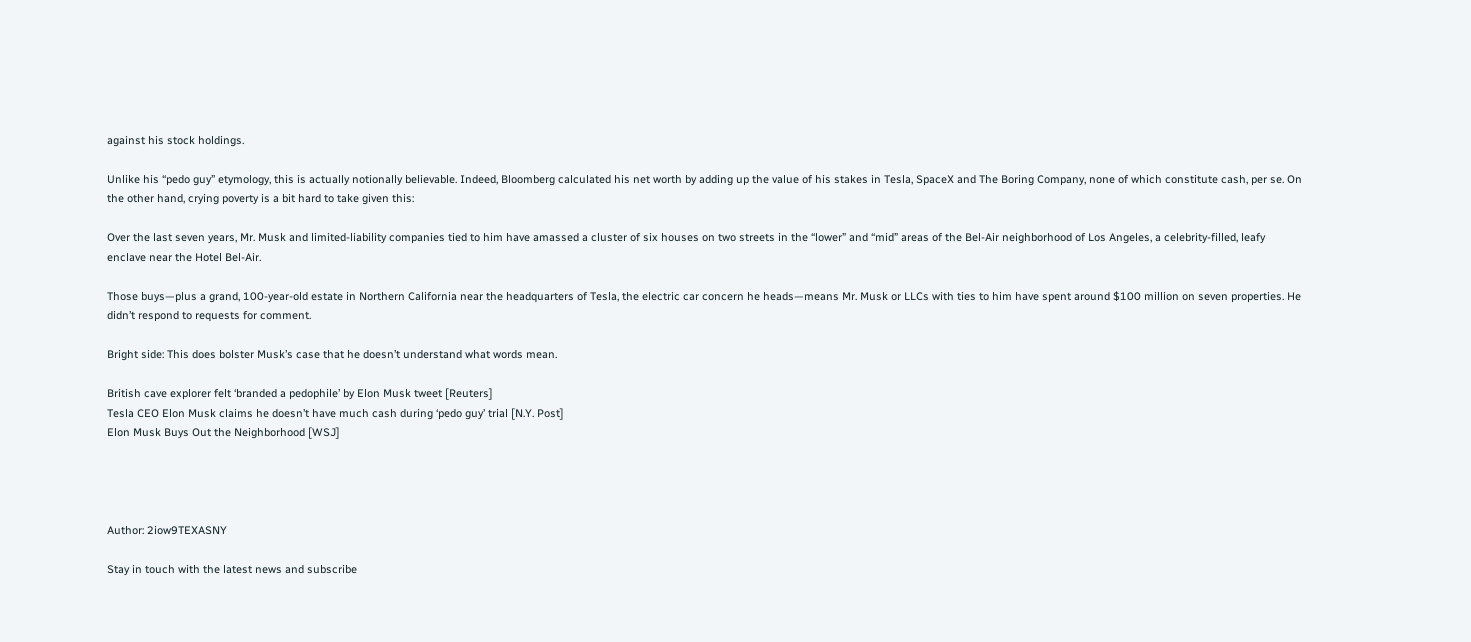against his stock holdings.

Unlike his “pedo guy” etymology, this is actually notionally believable. Indeed, Bloomberg calculated his net worth by adding up the value of his stakes in Tesla, SpaceX and The Boring Company, none of which constitute cash, per se. On the other hand, crying poverty is a bit hard to take given this:

Over the last seven years, Mr. Musk and limited-liability companies tied to him have amassed a cluster of six houses on two streets in the “lower” and “mid” areas of the Bel-Air neighborhood of Los Angeles, a celebrity-filled, leafy enclave near the Hotel Bel-Air.

Those buys—plus a grand, 100-year-old estate in Northern California near the headquarters of Tesla, the electric car concern he heads—means Mr. Musk or LLCs with ties to him have spent around $100 million on seven properties. He didn’t respond to requests for comment.

Bright side: This does bolster Musk’s case that he doesn’t understand what words mean.

British cave explorer felt ‘branded a pedophile’ by Elon Musk tweet [Reuters]
Tesla CEO Elon Musk claims he doesn’t have much cash during ‘pedo guy’ trial [N.Y. Post]
Elon Musk Buys Out the Neighborhood [WSJ]




Author: 2iow9TEXASNY

Stay in touch with the latest news and subscribe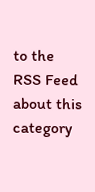to the RSS Feed about this category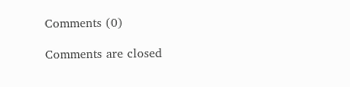Comments (0)

Comments are closed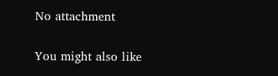No attachment

You might also like